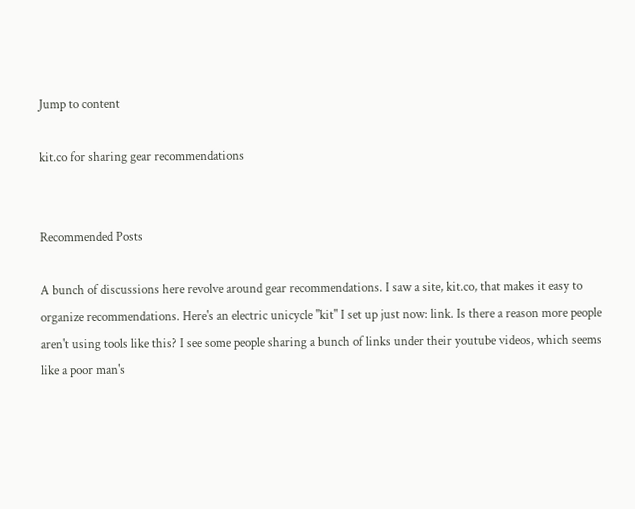Jump to content

kit.co for sharing gear recommendations


Recommended Posts

A bunch of discussions here revolve around gear recommendations. I saw a site, kit.co, that makes it easy to organize recommendations. Here's an electric unicycle "kit" I set up just now: link. Is there a reason more people aren't using tools like this? I see some people sharing a bunch of links under their youtube videos, which seems like a poor man's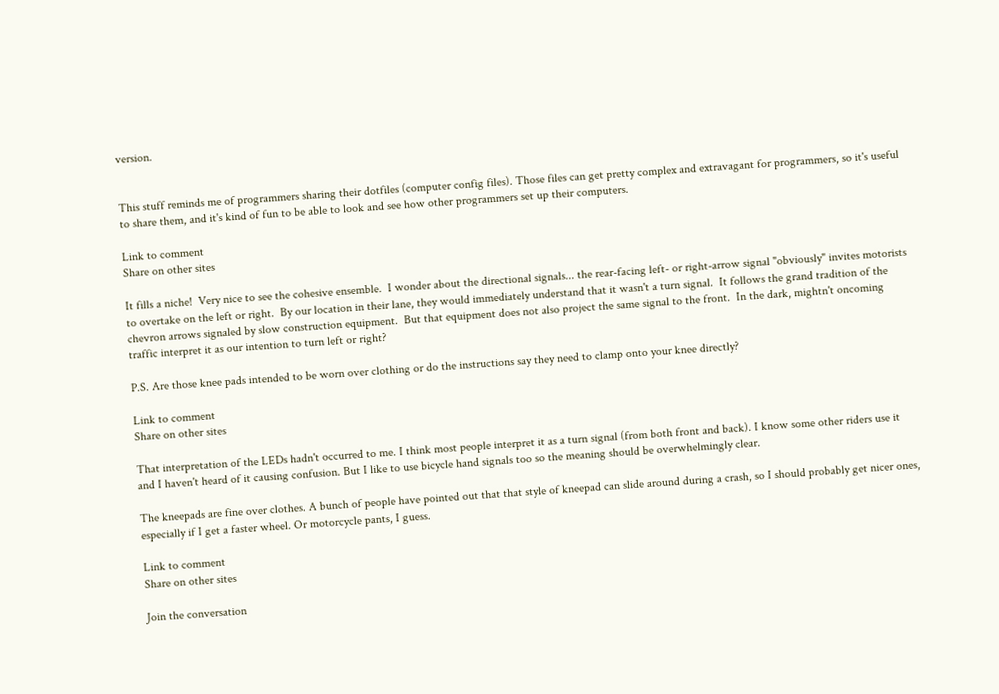version.


This stuff reminds me of programmers sharing their dotfiles (computer config files). Those files can get pretty complex and extravagant for programmers, so it's useful to share them, and it's kind of fun to be able to look and see how other programmers set up their computers.

Link to comment
Share on other sites

It fills a niche!  Very nice to see the cohesive ensemble.  I wonder about the directional signals... the rear-facing left- or right-arrow signal "obviously" invites motorists to overtake on the left or right.  By our location in their lane, they would immediately understand that it wasn't a turn signal.  It follows the grand tradition of the chevron arrows signaled by slow construction equipment.  But that equipment does not also project the same signal to the front.  In the dark, mightn't oncoming traffic interpret it as our intention to turn left or right?

P.S. Are those knee pads intended to be worn over clothing or do the instructions say they need to clamp onto your knee directly?

Link to comment
Share on other sites

That interpretation of the LEDs hadn't occurred to me. I think most people interpret it as a turn signal (from both front and back). I know some other riders use it and I haven't heard of it causing confusion. But I like to use bicycle hand signals too so the meaning should be overwhelmingly clear.

The kneepads are fine over clothes. A bunch of people have pointed out that that style of kneepad can slide around during a crash, so I should probably get nicer ones, especially if I get a faster wheel. Or motorcycle pants, I guess.

Link to comment
Share on other sites

Join the conversation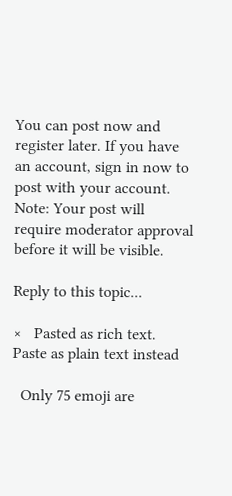You can post now and register later. If you have an account, sign in now to post with your account.
Note: Your post will require moderator approval before it will be visible.

Reply to this topic...

×   Pasted as rich text.   Paste as plain text instead

  Only 75 emoji are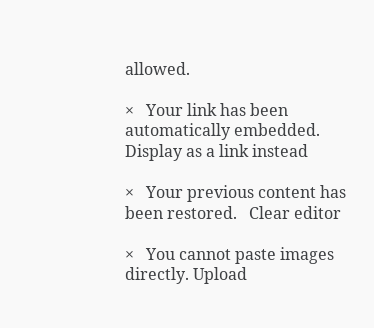allowed.

×   Your link has been automatically embedded.   Display as a link instead

×   Your previous content has been restored.   Clear editor

×   You cannot paste images directly. Upload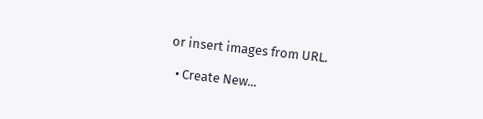or insert images from URL.

  • Create New...